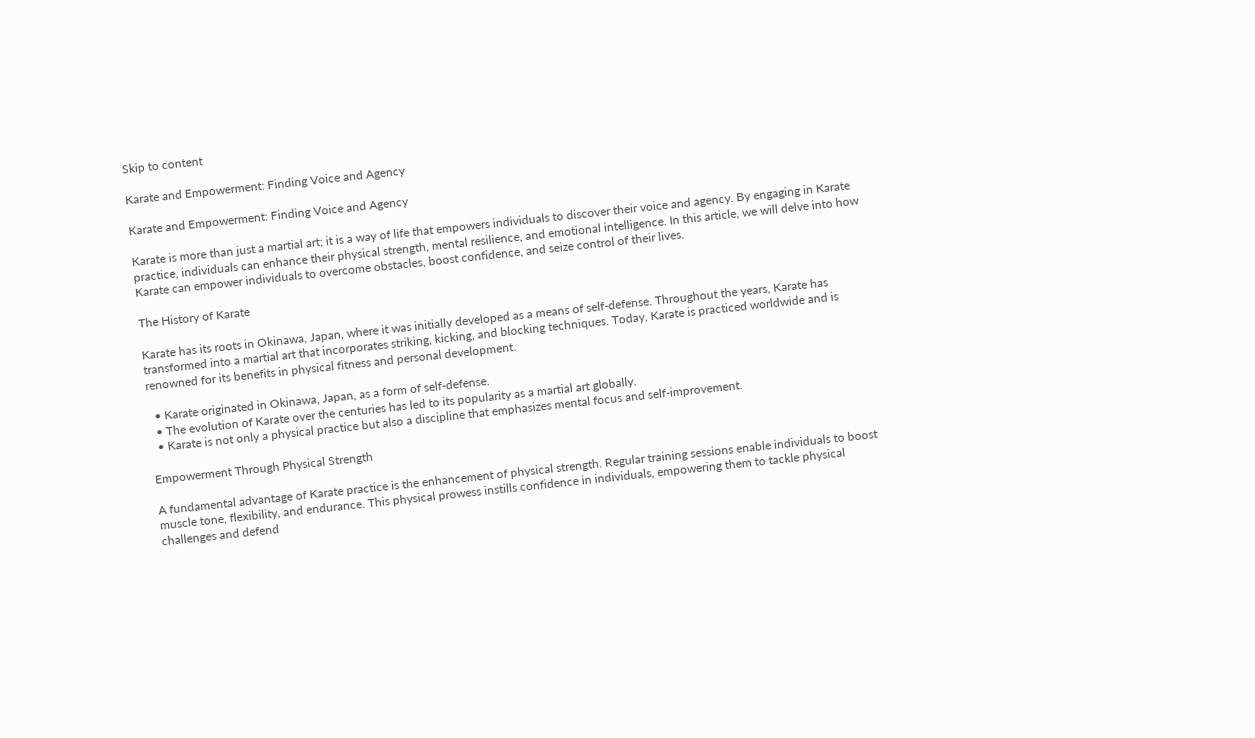Skip to content

Karate and Empowerment: Finding Voice and Agency

Karate and Empowerment: Finding Voice and Agency

Karate is more than just a martial art; it is a way of life that empowers individuals to discover their voice and agency. By engaging in Karate practice, individuals can enhance their physical strength, mental resilience, and emotional intelligence. In this article, we will delve into how Karate can empower individuals to overcome obstacles, boost confidence, and seize control of their lives.

The History of Karate

Karate has its roots in Okinawa, Japan, where it was initially developed as a means of self-defense. Throughout the years, Karate has transformed into a martial art that incorporates striking, kicking, and blocking techniques. Today, Karate is practiced worldwide and is renowned for its benefits in physical fitness and personal development.

  • Karate originated in Okinawa, Japan, as a form of self-defense.
  • The evolution of Karate over the centuries has led to its popularity as a martial art globally.
  • Karate is not only a physical practice but also a discipline that emphasizes mental focus and self-improvement.

Empowerment Through Physical Strength

A fundamental advantage of Karate practice is the enhancement of physical strength. Regular training sessions enable individuals to boost muscle tone, flexibility, and endurance. This physical prowess instills confidence in individuals, empowering them to tackle physical challenges and defend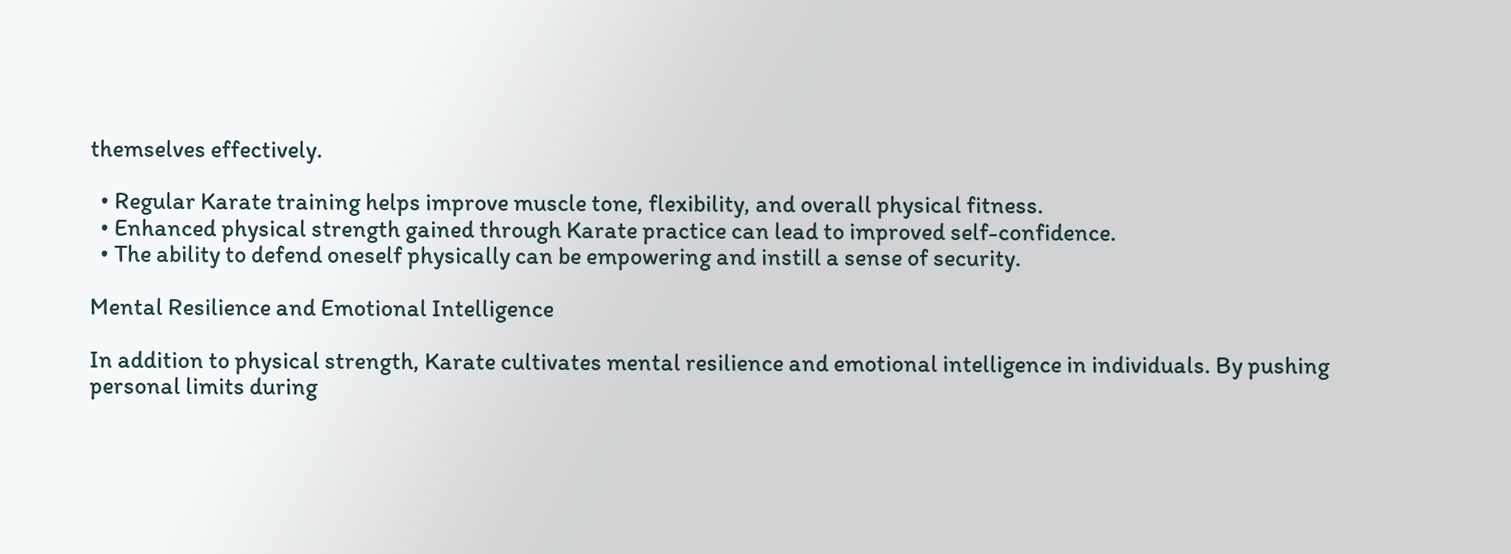themselves effectively.

  • Regular Karate training helps improve muscle tone, flexibility, and overall physical fitness.
  • Enhanced physical strength gained through Karate practice can lead to improved self-confidence.
  • The ability to defend oneself physically can be empowering and instill a sense of security.

Mental Resilience and Emotional Intelligence

In addition to physical strength, Karate cultivates mental resilience and emotional intelligence in individuals. By pushing personal limits during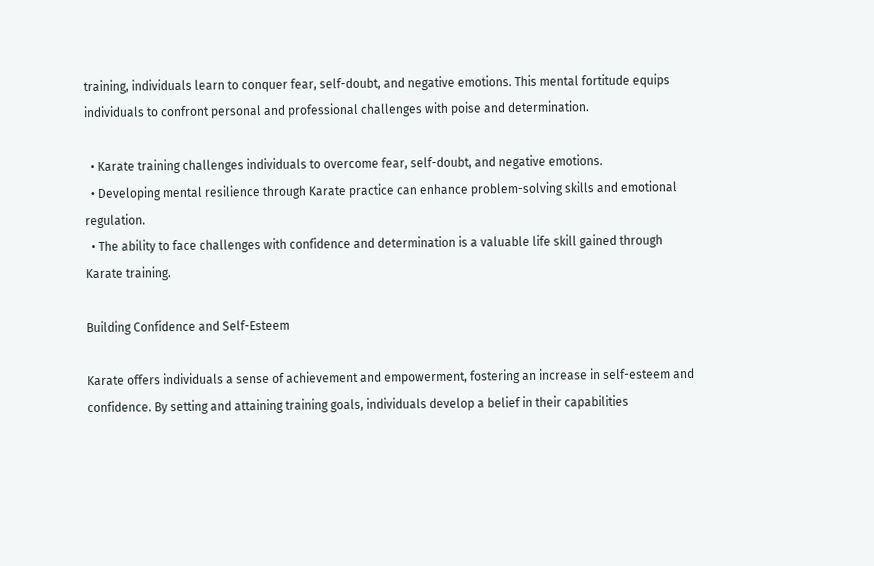training, individuals learn to conquer fear, self-doubt, and negative emotions. This mental fortitude equips individuals to confront personal and professional challenges with poise and determination.

  • Karate training challenges individuals to overcome fear, self-doubt, and negative emotions.
  • Developing mental resilience through Karate practice can enhance problem-solving skills and emotional regulation.
  • The ability to face challenges with confidence and determination is a valuable life skill gained through Karate training.

Building Confidence and Self-Esteem

Karate offers individuals a sense of achievement and empowerment, fostering an increase in self-esteem and confidence. By setting and attaining training goals, individuals develop a belief in their capabilities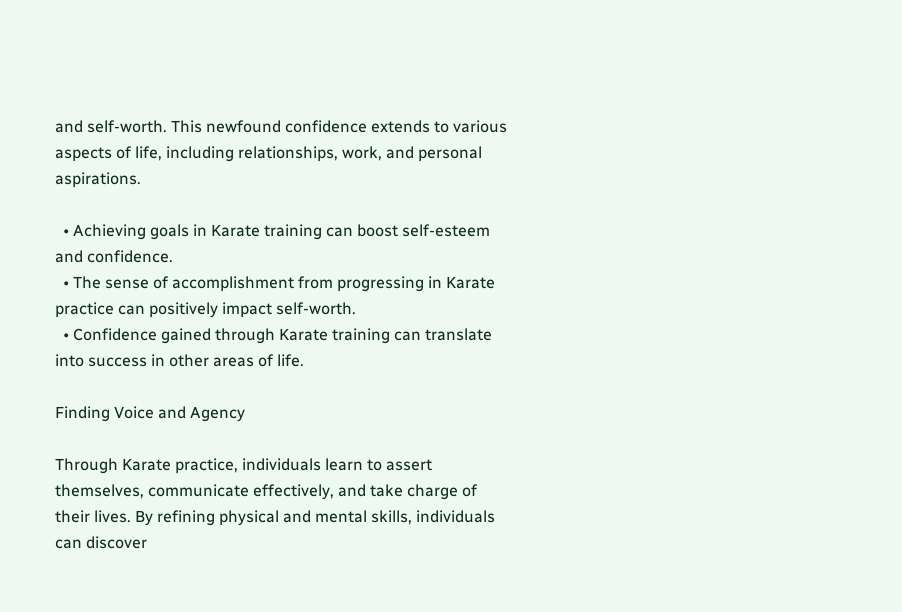and self-worth. This newfound confidence extends to various aspects of life, including relationships, work, and personal aspirations.

  • Achieving goals in Karate training can boost self-esteem and confidence.
  • The sense of accomplishment from progressing in Karate practice can positively impact self-worth.
  • Confidence gained through Karate training can translate into success in other areas of life.

Finding Voice and Agency

Through Karate practice, individuals learn to assert themselves, communicate effectively, and take charge of their lives. By refining physical and mental skills, individuals can discover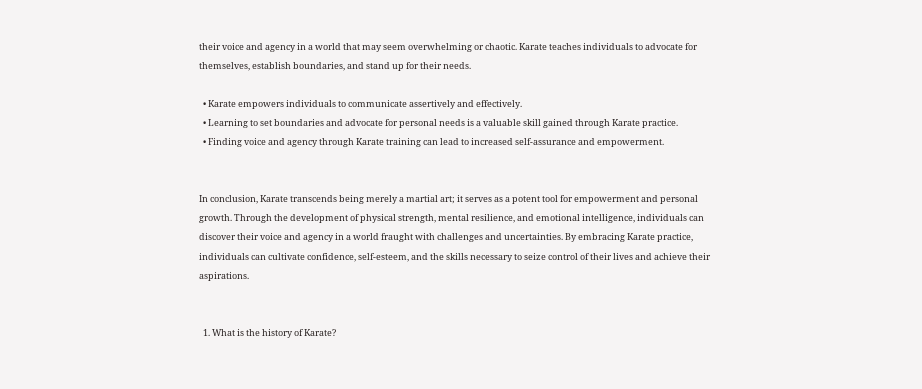their voice and agency in a world that may seem overwhelming or chaotic. Karate teaches individuals to advocate for themselves, establish boundaries, and stand up for their needs.

  • Karate empowers individuals to communicate assertively and effectively.
  • Learning to set boundaries and advocate for personal needs is a valuable skill gained through Karate practice.
  • Finding voice and agency through Karate training can lead to increased self-assurance and empowerment.


In conclusion, Karate transcends being merely a martial art; it serves as a potent tool for empowerment and personal growth. Through the development of physical strength, mental resilience, and emotional intelligence, individuals can discover their voice and agency in a world fraught with challenges and uncertainties. By embracing Karate practice, individuals can cultivate confidence, self-esteem, and the skills necessary to seize control of their lives and achieve their aspirations.


  1. What is the history of Karate?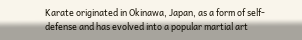Karate originated in Okinawa, Japan, as a form of self-defense and has evolved into a popular martial art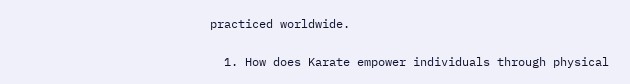practiced worldwide.

  1. How does Karate empower individuals through physical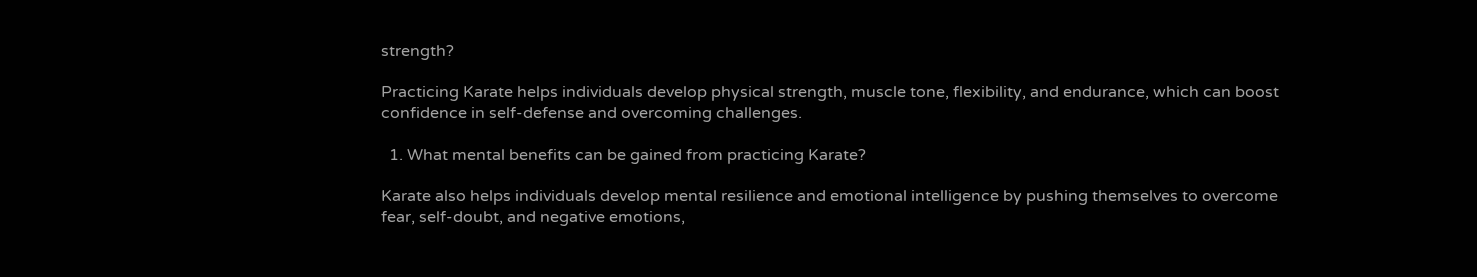strength?

Practicing Karate helps individuals develop physical strength, muscle tone, flexibility, and endurance, which can boost confidence in self-defense and overcoming challenges.

  1. What mental benefits can be gained from practicing Karate?

Karate also helps individuals develop mental resilience and emotional intelligence by pushing themselves to overcome fear, self-doubt, and negative emotions,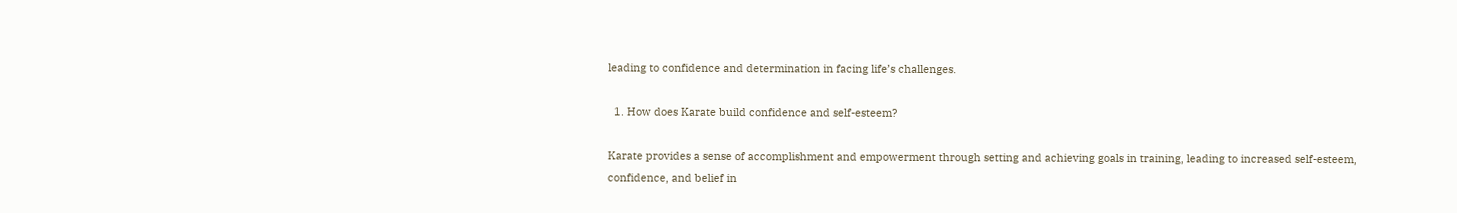leading to confidence and determination in facing life’s challenges.

  1. How does Karate build confidence and self-esteem?

Karate provides a sense of accomplishment and empowerment through setting and achieving goals in training, leading to increased self-esteem, confidence, and belief in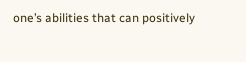one’s abilities that can positively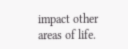impact other areas of life.